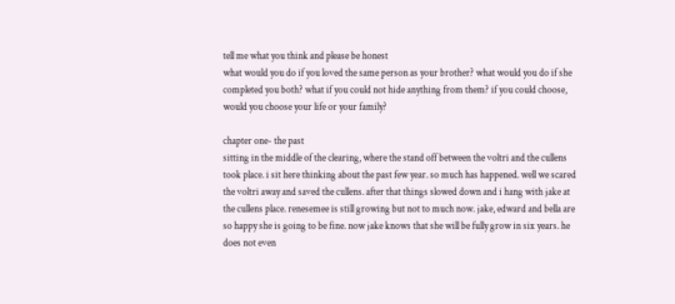tell me what you think and please be honest
what would you do if you loved the same person as your brother? what would you do if she completed you both? what if you could not hide anything from them? if you could choose, would you choose your life or your family?

chapter one- the past
sitting in the middle of the clearing, where the stand off between the voltri and the cullens took place. i sit here thinking about the past few year. so much has happened. well we scared the voltri away and saved the cullens. after that things slowed down and i hang with jake at the cullens place. renesemee is still growing but not to much now. jake, edward and bella are so happy she is going to be fine. now jake knows that she will be fully grow in six years. he does not even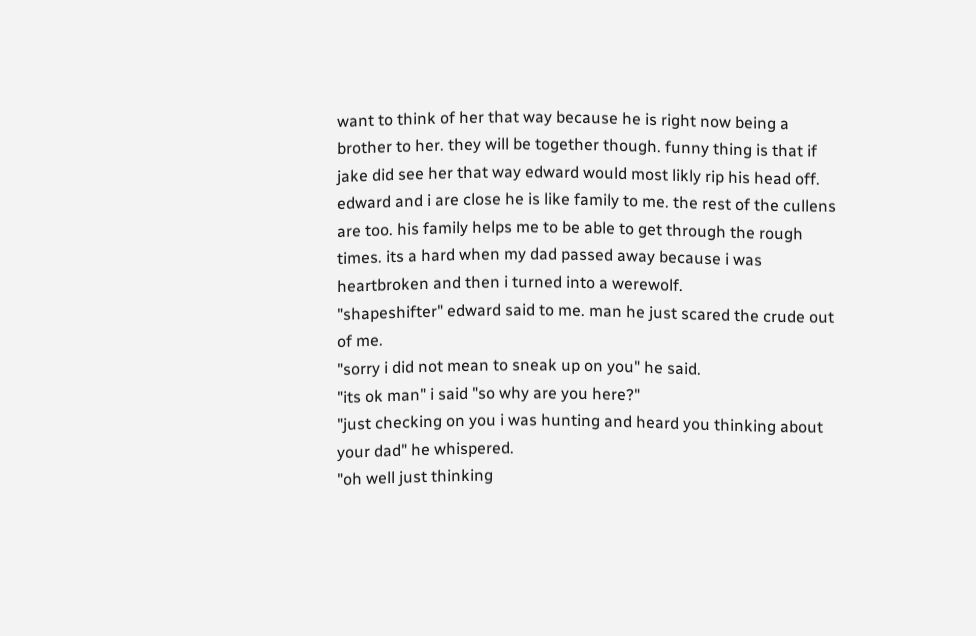want to think of her that way because he is right now being a brother to her. they will be together though. funny thing is that if jake did see her that way edward would most likly rip his head off. edward and i are close he is like family to me. the rest of the cullens are too. his family helps me to be able to get through the rough times. its a hard when my dad passed away because i was heartbroken and then i turned into a werewolf.
"shapeshifter" edward said to me. man he just scared the crude out of me.
"sorry i did not mean to sneak up on you" he said.
"its ok man" i said "so why are you here?"
"just checking on you i was hunting and heard you thinking about your dad" he whispered.
"oh well just thinking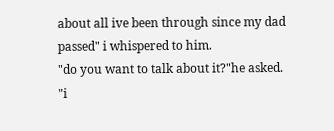about all ive been through since my dad passed" i whispered to him.
"do you want to talk about it?"he asked.
"i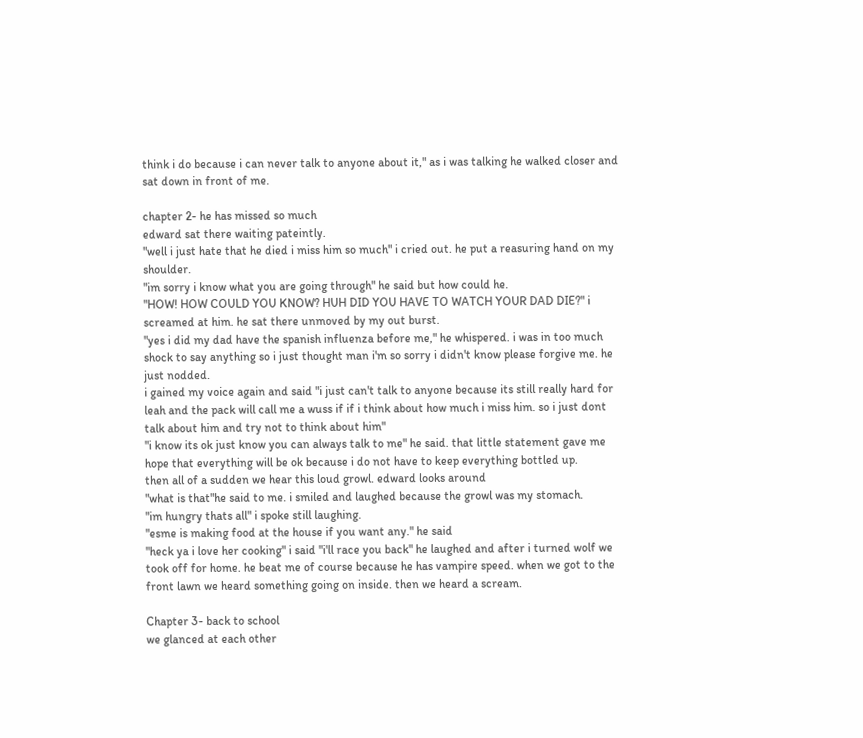think i do because i can never talk to anyone about it," as i was talking he walked closer and sat down in front of me.

chapter 2- he has missed so much
edward sat there waiting pateintly.
"well i just hate that he died i miss him so much" i cried out. he put a reasuring hand on my shoulder.
"im sorry i know what you are going through" he said but how could he.
"HOW! HOW COULD YOU KNOW? HUH DID YOU HAVE TO WATCH YOUR DAD DIE?" i screamed at him. he sat there unmoved by my out burst.
"yes i did my dad have the spanish influenza before me," he whispered. i was in too much shock to say anything so i just thought man i'm so sorry i didn't know please forgive me. he just nodded.
i gained my voice again and said "i just can't talk to anyone because its still really hard for leah and the pack will call me a wuss if if i think about how much i miss him. so i just dont talk about him and try not to think about him"
"i know its ok just know you can always talk to me" he said. that little statement gave me hope that everything will be ok because i do not have to keep everything bottled up.
then all of a sudden we hear this loud growl. edward looks around
"what is that"he said to me. i smiled and laughed because the growl was my stomach.
"im hungry thats all" i spoke still laughing.
"esme is making food at the house if you want any." he said
"heck ya i love her cooking" i said "i'll race you back" he laughed and after i turned wolf we took off for home. he beat me of course because he has vampire speed. when we got to the front lawn we heard something going on inside. then we heard a scream.

Chapter 3- back to school
we glanced at each other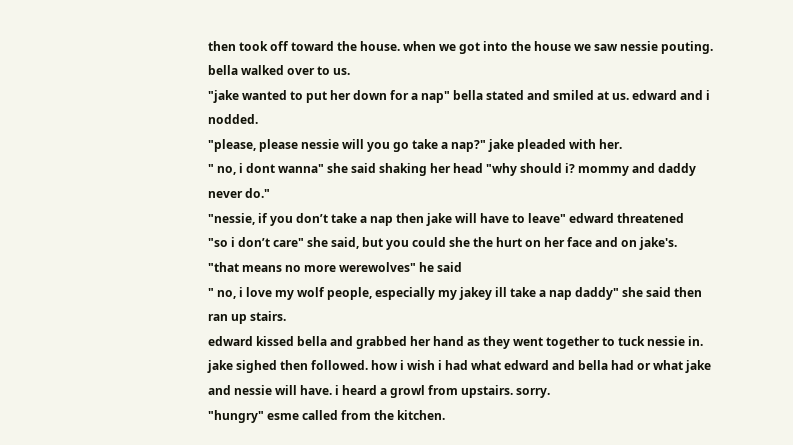then took off toward the house. when we got into the house we saw nessie pouting. bella walked over to us.
"jake wanted to put her down for a nap" bella stated and smiled at us. edward and i nodded.
"please, please nessie will you go take a nap?" jake pleaded with her.
" no, i dont wanna" she said shaking her head "why should i? mommy and daddy never do."
"nessie, if you don’t take a nap then jake will have to leave" edward threatened
"so i don’t care" she said, but you could she the hurt on her face and on jake's.
"that means no more werewolves" he said
" no, i love my wolf people, especially my jakey ill take a nap daddy" she said then ran up stairs.
edward kissed bella and grabbed her hand as they went together to tuck nessie in. jake sighed then followed. how i wish i had what edward and bella had or what jake and nessie will have. i heard a growl from upstairs. sorry.
"hungry" esme called from the kitchen.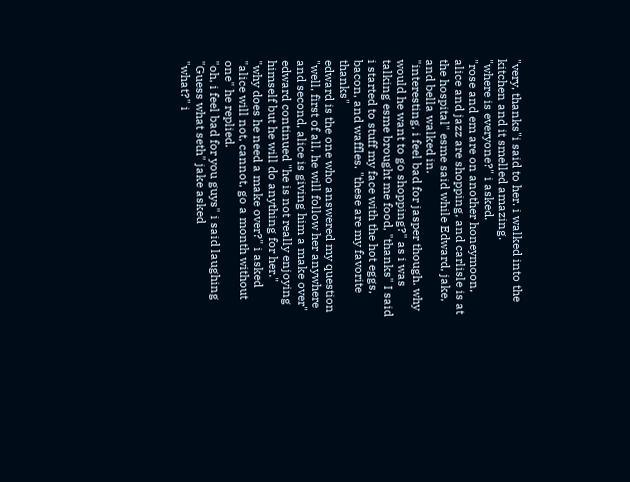"very, thanks"i said to her. i walked into the kitchen and it smelled amazing.
"where is everyone?" i asked.
"rose and em are on another honeymoon, alice and jazz are shopping, and carlisle is at the hospital" esme said while Edward, jake, and bella walked in.
"interesting, i feel bad for jasper though. why would he want to go shopping?" as i was talking esme brought me food, "thanks" I said
i started to stuff my face with the hot eggs, bacon, and waffles. "these are my favorite thanks"
edward is the one who answered my question "well, first of all, he will follow her anywhere and second, alice is giving him a make over" edward continued "he is not really enjoying himself but he will do anything for her."
"why does he need a make over?" i asked
"alice will not, cannot, go a month without one" he replied.
"oh, i feel bad for you guys" i said laughing
"Guess what seth" jake asked
"what?" i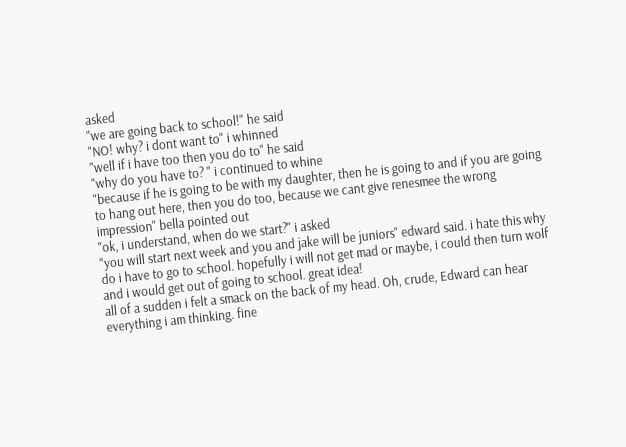asked
"we are going back to school!" he said
"NO! why? i dont want to" i whinned
"well if i have too then you do to" he said
"why do you have to? " i continued to whine
"because if he is going to be with my daughter, then he is going to and if you are going to hang out here, then you do too, because we cant give renesmee the wrong impression" bella pointed out
"ok, i understand, when do we start?" i asked
"you will start next week and you and jake will be juniors" edward said. i hate this why do i have to go to school. hopefully i will not get mad or maybe, i could then turn wolf and i would get out of going to school. great idea!
all of a sudden i felt a smack on the back of my head. Oh, crude, Edward can hear everything i am thinking. fine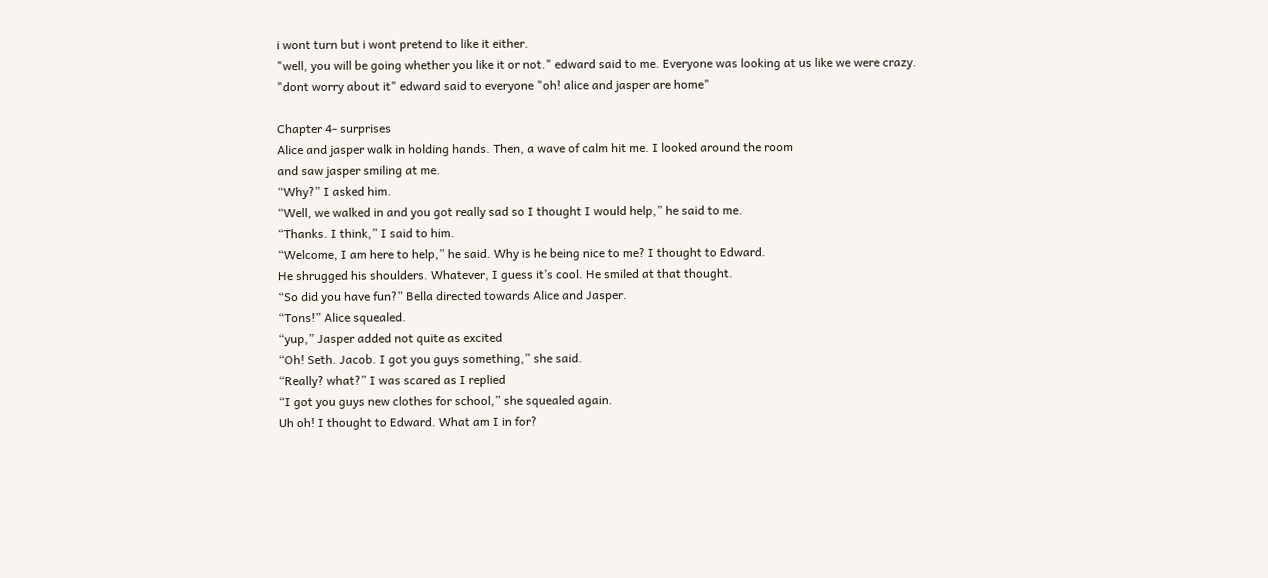i wont turn but i wont pretend to like it either.
"well, you will be going whether you like it or not." edward said to me. Everyone was looking at us like we were crazy.
"dont worry about it" edward said to everyone "oh! alice and jasper are home"

Chapter 4- surprises
Alice and jasper walk in holding hands. Then, a wave of calm hit me. I looked around the room
and saw jasper smiling at me.
“Why?” I asked him.
“Well, we walked in and you got really sad so I thought I would help,” he said to me.
“Thanks. I think,” I said to him.
“Welcome, I am here to help,” he said. Why is he being nice to me? I thought to Edward.
He shrugged his shoulders. Whatever, I guess it’s cool. He smiled at that thought.
“So did you have fun?” Bella directed towards Alice and Jasper.
“Tons!” Alice squealed.
“yup,” Jasper added not quite as excited
“Oh! Seth. Jacob. I got you guys something,” she said.
“Really? what?” I was scared as I replied
“I got you guys new clothes for school,” she squealed again.
Uh oh! I thought to Edward. What am I in for?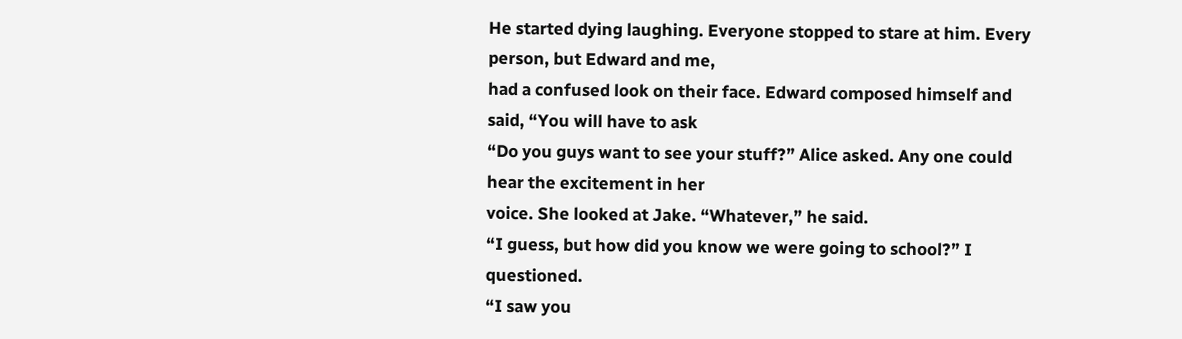He started dying laughing. Everyone stopped to stare at him. Every person, but Edward and me,
had a confused look on their face. Edward composed himself and said, “You will have to ask
“Do you guys want to see your stuff?” Alice asked. Any one could hear the excitement in her
voice. She looked at Jake. “Whatever,” he said.
“I guess, but how did you know we were going to school?” I questioned.
“I saw you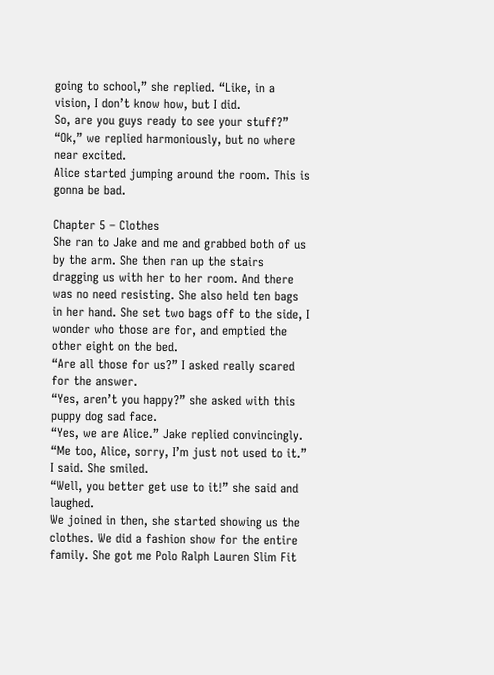going to school,” she replied. “Like, in a vision, I don’t know how, but I did.
So, are you guys ready to see your stuff?”
“Ok,” we replied harmoniously, but no where near excited.
Alice started jumping around the room. This is gonna be bad.

Chapter 5 – Clothes
She ran to Jake and me and grabbed both of us by the arm. She then ran up the stairs dragging us with her to her room. And there was no need resisting. She also held ten bags in her hand. She set two bags off to the side, I wonder who those are for, and emptied the other eight on the bed.
“Are all those for us?” I asked really scared for the answer.
“Yes, aren’t you happy?” she asked with this puppy dog sad face.
“Yes, we are Alice.” Jake replied convincingly.
“Me too, Alice, sorry, I’m just not used to it.” I said. She smiled.
“Well, you better get use to it!” she said and laughed.
We joined in then, she started showing us the clothes. We did a fashion show for the entire family. She got me Polo Ralph Lauren Slim Fit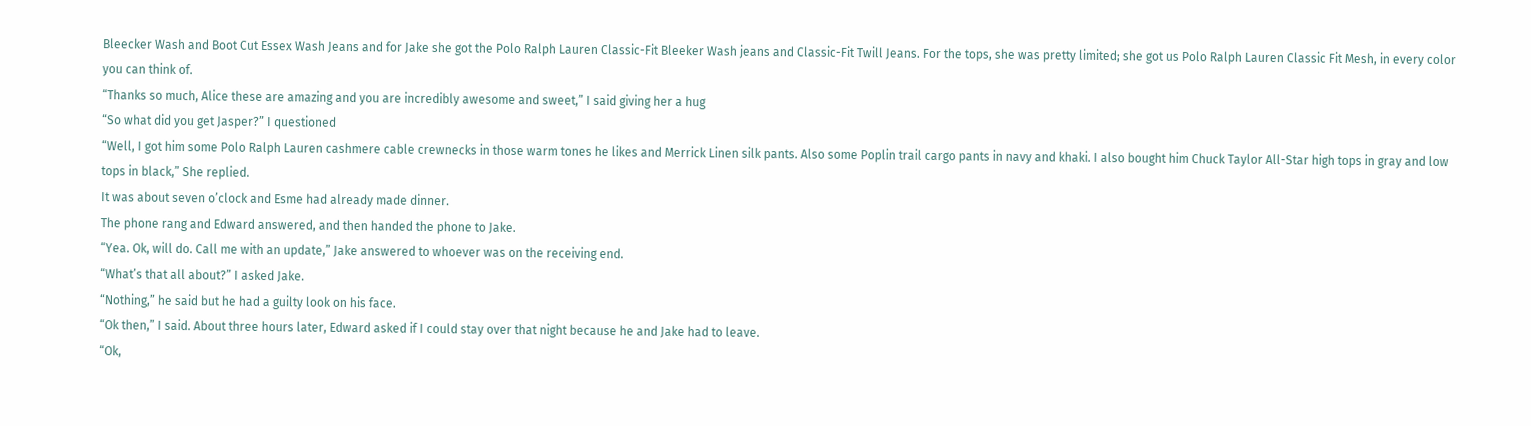Bleecker Wash and Boot Cut Essex Wash Jeans and for Jake she got the Polo Ralph Lauren Classic-Fit Bleeker Wash jeans and Classic-Fit Twill Jeans. For the tops, she was pretty limited; she got us Polo Ralph Lauren Classic Fit Mesh, in every color you can think of.
“Thanks so much, Alice these are amazing and you are incredibly awesome and sweet,” I said giving her a hug
“So what did you get Jasper?” I questioned
“Well, I got him some Polo Ralph Lauren cashmere cable crewnecks in those warm tones he likes and Merrick Linen silk pants. Also some Poplin trail cargo pants in navy and khaki. I also bought him Chuck Taylor All-Star high tops in gray and low tops in black,” She replied.
It was about seven o’clock and Esme had already made dinner.
The phone rang and Edward answered, and then handed the phone to Jake.
“Yea. Ok, will do. Call me with an update,” Jake answered to whoever was on the receiving end.
“What’s that all about?” I asked Jake.
“Nothing,” he said but he had a guilty look on his face.
“Ok then,” I said. About three hours later, Edward asked if I could stay over that night because he and Jake had to leave.
“Ok,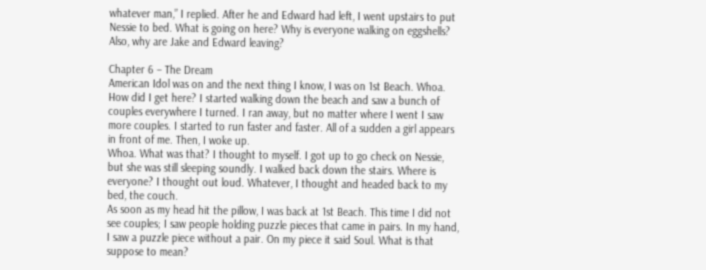whatever man,” I replied. After he and Edward had left, I went upstairs to put Nessie to bed. What is going on here? Why is everyone walking on eggshells? Also, why are Jake and Edward leaving?

Chapter 6 – The Dream
American Idol was on and the next thing I know, I was on 1st Beach. Whoa. How did I get here? I started walking down the beach and saw a bunch of couples everywhere I turned. I ran away, but no matter where I went I saw more couples. I started to run faster and faster. All of a sudden a girl appears in front of me. Then, I woke up.
Whoa. What was that? I thought to myself. I got up to go check on Nessie, but she was still sleeping soundly. I walked back down the stairs. Where is everyone? I thought out loud. Whatever, I thought and headed back to my bed, the couch.
As soon as my head hit the pillow, I was back at 1st Beach. This time I did not see couples; I saw people holding puzzle pieces that came in pairs. In my hand, I saw a puzzle piece without a pair. On my piece it said Soul. What is that suppose to mean?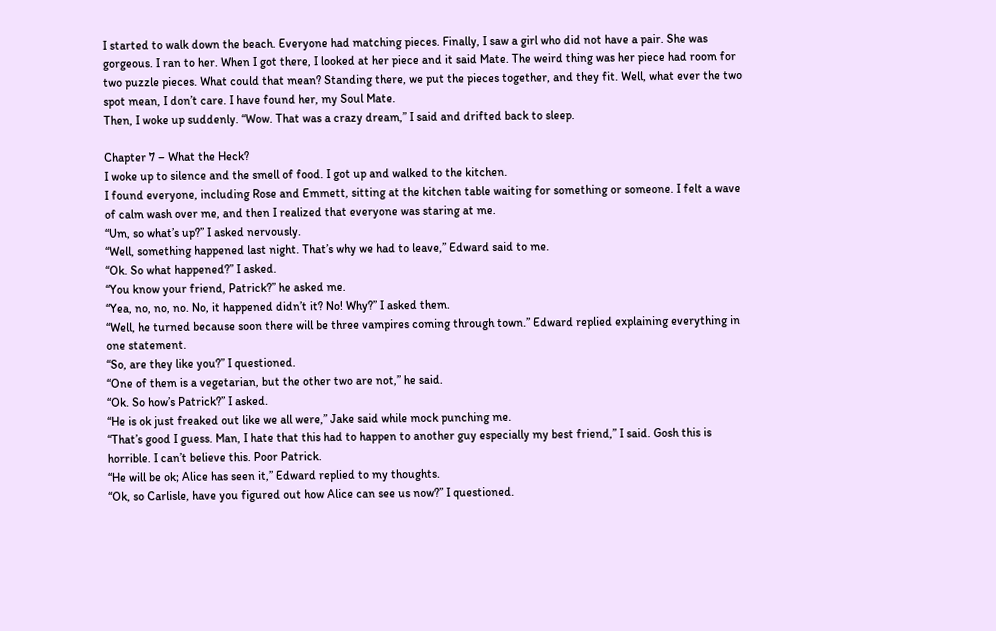I started to walk down the beach. Everyone had matching pieces. Finally, I saw a girl who did not have a pair. She was gorgeous. I ran to her. When I got there, I looked at her piece and it said Mate. The weird thing was her piece had room for two puzzle pieces. What could that mean? Standing there, we put the pieces together, and they fit. Well, what ever the two spot mean, I don’t care. I have found her, my Soul Mate.
Then, I woke up suddenly. “Wow. That was a crazy dream,” I said and drifted back to sleep.

Chapter 7 – What the Heck?
I woke up to silence and the smell of food. I got up and walked to the kitchen.
I found everyone, including Rose and Emmett, sitting at the kitchen table waiting for something or someone. I felt a wave of calm wash over me, and then I realized that everyone was staring at me.
“Um, so what’s up?” I asked nervously.
“Well, something happened last night. That’s why we had to leave,” Edward said to me.
“Ok. So what happened?” I asked.
“You know your friend, Patrick?” he asked me.
“Yea, no, no, no. No, it happened didn’t it? No! Why?” I asked them.
“Well, he turned because soon there will be three vampires coming through town.” Edward replied explaining everything in one statement.
“So, are they like you?” I questioned.
“One of them is a vegetarian, but the other two are not,” he said.
“Ok. So how’s Patrick?” I asked.
“He is ok just freaked out like we all were,” Jake said while mock punching me.
“That’s good I guess. Man, I hate that this had to happen to another guy especially my best friend,” I said. Gosh this is horrible. I can’t believe this. Poor Patrick.
“He will be ok; Alice has seen it,” Edward replied to my thoughts.
“Ok, so Carlisle, have you figured out how Alice can see us now?” I questioned.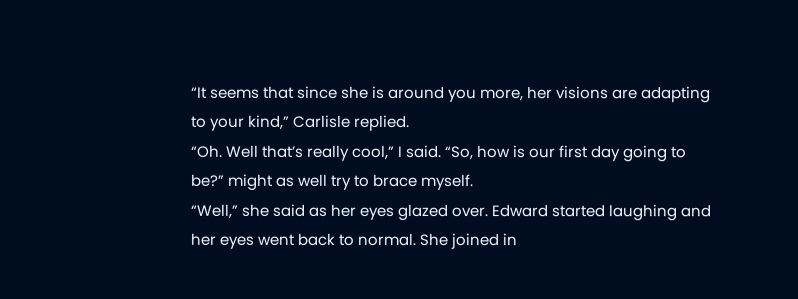“It seems that since she is around you more, her visions are adapting to your kind,” Carlisle replied.
“Oh. Well that’s really cool,” I said. “So, how is our first day going to be?” might as well try to brace myself.
“Well,” she said as her eyes glazed over. Edward started laughing and her eyes went back to normal. She joined in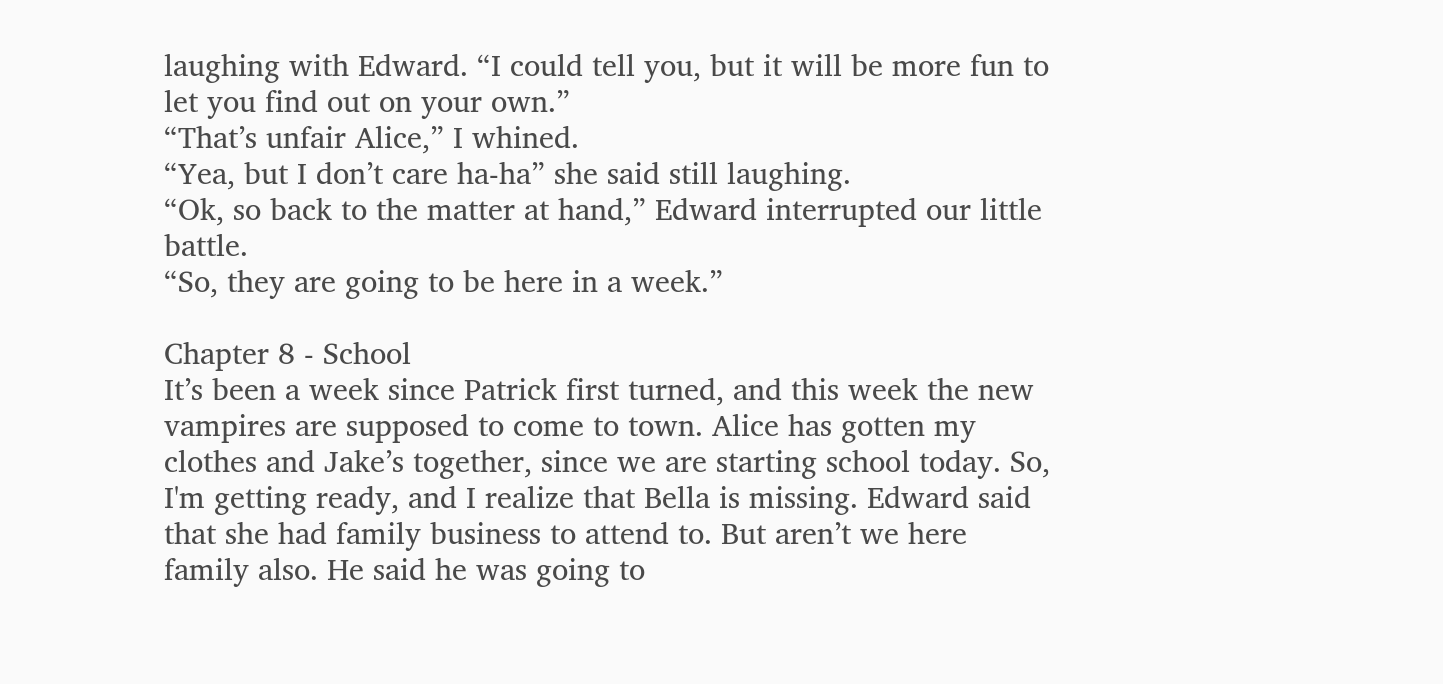laughing with Edward. “I could tell you, but it will be more fun to let you find out on your own.”
“That’s unfair Alice,” I whined.
“Yea, but I don’t care ha-ha” she said still laughing.
“Ok, so back to the matter at hand,” Edward interrupted our little battle.
“So, they are going to be here in a week.”

Chapter 8 - School
It’s been a week since Patrick first turned, and this week the new vampires are supposed to come to town. Alice has gotten my clothes and Jake’s together, since we are starting school today. So, I'm getting ready, and I realize that Bella is missing. Edward said that she had family business to attend to. But aren’t we here family also. He said he was going to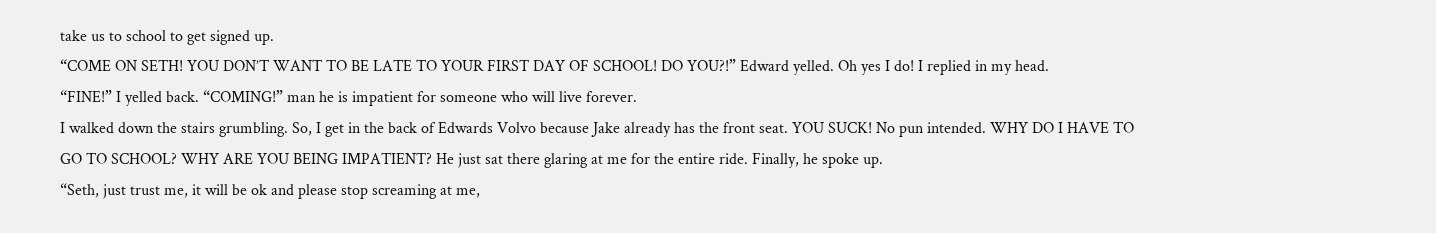take us to school to get signed up.
“COME ON SETH! YOU DON’T WANT TO BE LATE TO YOUR FIRST DAY OF SCHOOL! DO YOU?!” Edward yelled. Oh yes I do! I replied in my head.
“FINE!” I yelled back. “COMING!” man he is impatient for someone who will live forever.
I walked down the stairs grumbling. So, I get in the back of Edwards Volvo because Jake already has the front seat. YOU SUCK! No pun intended. WHY DO I HAVE TO GO TO SCHOOL? WHY ARE YOU BEING IMPATIENT? He just sat there glaring at me for the entire ride. Finally, he spoke up.
“Seth, just trust me, it will be ok and please stop screaming at me,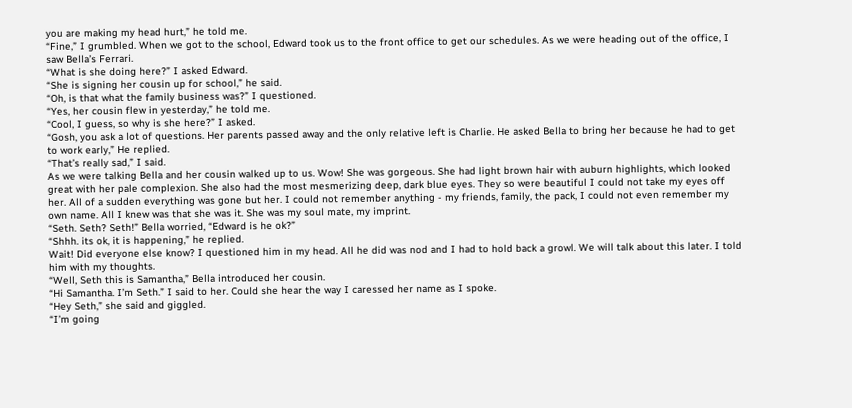you are making my head hurt,” he told me.
“Fine,” I grumbled. When we got to the school, Edward took us to the front office to get our schedules. As we were heading out of the office, I saw Bella’s Ferrari.
“What is she doing here?” I asked Edward.
“She is signing her cousin up for school,” he said.
“Oh, is that what the family business was?” I questioned.
“Yes, her cousin flew in yesterday,” he told me.
“Cool, I guess, so why is she here?” I asked.
“Gosh, you ask a lot of questions. Her parents passed away and the only relative left is Charlie. He asked Bella to bring her because he had to get to work early,” He replied.
“That’s really sad,” I said.
As we were talking Bella and her cousin walked up to us. Wow! She was gorgeous. She had light brown hair with auburn highlights, which looked great with her pale complexion. She also had the most mesmerizing deep, dark blue eyes. They so were beautiful I could not take my eyes off her. All of a sudden everything was gone but her. I could not remember anything - my friends, family, the pack, I could not even remember my own name. All I knew was that she was it. She was my soul mate, my imprint.
“Seth. Seth? Seth!” Bella worried, “Edward is he ok?”
“Shhh. its ok, it is happening,” he replied.
Wait! Did everyone else know? I questioned him in my head. All he did was nod and I had to hold back a growl. We will talk about this later. I told him with my thoughts.
“Well, Seth this is Samantha,” Bella introduced her cousin.
“Hi Samantha. I’m Seth.” I said to her. Could she hear the way I caressed her name as I spoke.
“Hey Seth,” she said and giggled.
“I’m going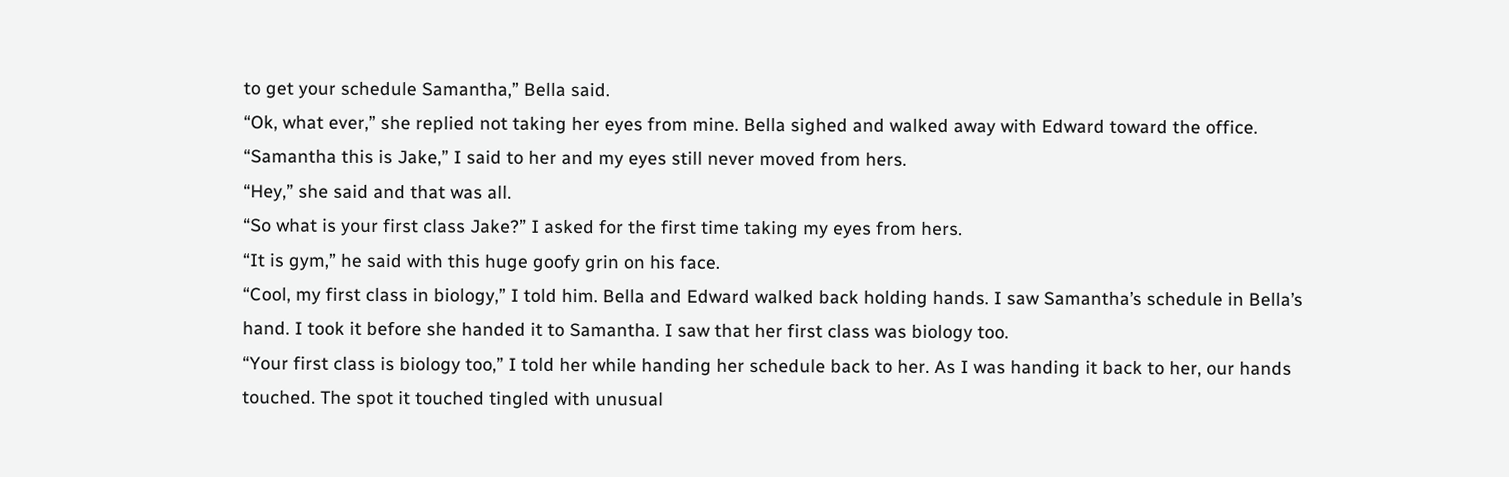to get your schedule Samantha,” Bella said.
“Ok, what ever,” she replied not taking her eyes from mine. Bella sighed and walked away with Edward toward the office.
“Samantha this is Jake,” I said to her and my eyes still never moved from hers.
“Hey,” she said and that was all.
“So what is your first class Jake?” I asked for the first time taking my eyes from hers.
“It is gym,” he said with this huge goofy grin on his face.
“Cool, my first class in biology,” I told him. Bella and Edward walked back holding hands. I saw Samantha’s schedule in Bella’s hand. I took it before she handed it to Samantha. I saw that her first class was biology too.
“Your first class is biology too,” I told her while handing her schedule back to her. As I was handing it back to her, our hands touched. The spot it touched tingled with unusual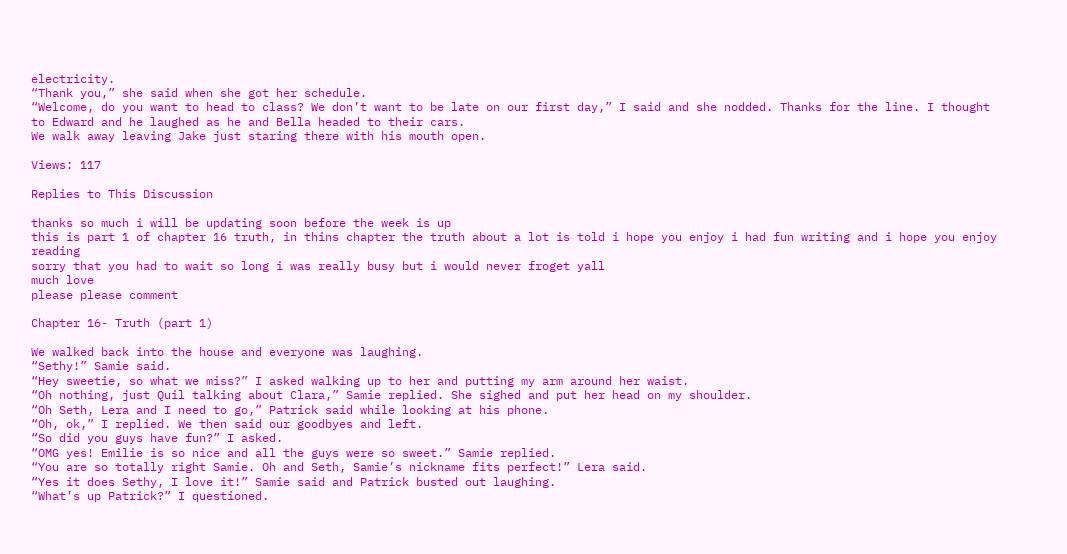electricity.
“Thank you,” she said when she got her schedule.
“Welcome, do you want to head to class? We don’t want to be late on our first day,” I said and she nodded. Thanks for the line. I thought to Edward and he laughed as he and Bella headed to their cars.
We walk away leaving Jake just staring there with his mouth open.

Views: 117

Replies to This Discussion

thanks so much i will be updating soon before the week is up
this is part 1 of chapter 16 truth, in thins chapter the truth about a lot is told i hope you enjoy i had fun writing and i hope you enjoy reading
sorry that you had to wait so long i was really busy but i would never froget yall
much love
please please comment

Chapter 16- Truth (part 1)

We walked back into the house and everyone was laughing.
“Sethy!” Samie said.
“Hey sweetie, so what we miss?” I asked walking up to her and putting my arm around her waist.
“Oh nothing, just Quil talking about Clara,” Samie replied. She sighed and put her head on my shoulder.
“Oh Seth, Lera and I need to go,” Patrick said while looking at his phone.
“Oh, ok,” I replied. We then said our goodbyes and left.
“So did you guys have fun?” I asked.
“OMG yes! Emilie is so nice and all the guys were so sweet.” Samie replied.
“You are so totally right Samie. Oh and Seth, Samie’s nickname fits perfect!” Lera said.
“Yes it does Sethy, I love it!” Samie said and Patrick busted out laughing.
“What’s up Patrick?” I questioned.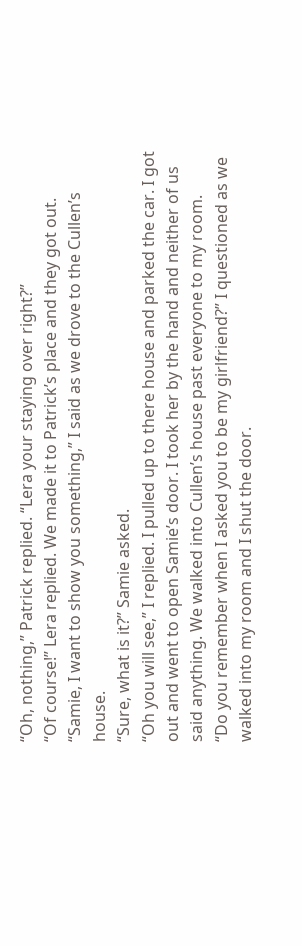“Oh, nothing,” Patrick replied. “Lera your staying over right?”
“Of course!” Lera replied. We made it to Patrick’s place and they got out.
“Samie, I want to show you something,” I said as we drove to the Cullen’s house.
“Sure, what is it?” Samie asked.
“Oh you will see,” I replied. I pulled up to there house and parked the car. I got out and went to open Samie’s door. I took her by the hand and neither of us said anything. We walked into Cullen’s house past everyone to my room.
“Do you remember when I asked you to be my girlfriend?” I questioned as we walked into my room and I shut the door.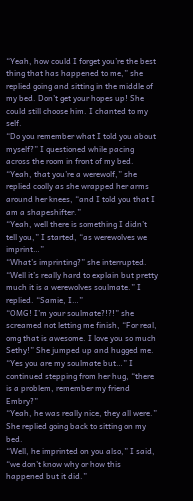“Yeah, how could I forget you’re the best thing that has happened to me,” she replied going and sitting in the middle of my bed. Don’t get your hopes up! She could still choose him. I chanted to my self.
“Do you remember what I told you about myself?” I questioned while pacing across the room in front of my bed.
“Yeah, that you’re a werewolf,” she replied coolly as she wrapped her arms around her knees, “and I told you that I am a shapeshifter.”
“Yeah, well there is something I didn’t tell you,” I started, “as werewolves we imprint…”
“What’s imprinting?” she interrupted.
“Well it’s really hard to explain but pretty much it is a werewolves soulmate.” I replied. “Samie, I…”
“OMG! I’m your soulmate?!?!” she screamed not letting me finish, “For real, omg that is awesome. I love you so much Sethy!” She jumped up and hugged me.
“Yes you are my soulmate but…” I continued stepping from her hug, “there is a problem, remember my friend Embry?”
“Yeah, he was really nice, they all were.” She replied going back to sitting on my bed.
“Well, he imprinted on you also,” I said, “we don’t know why or how this happened but it did.”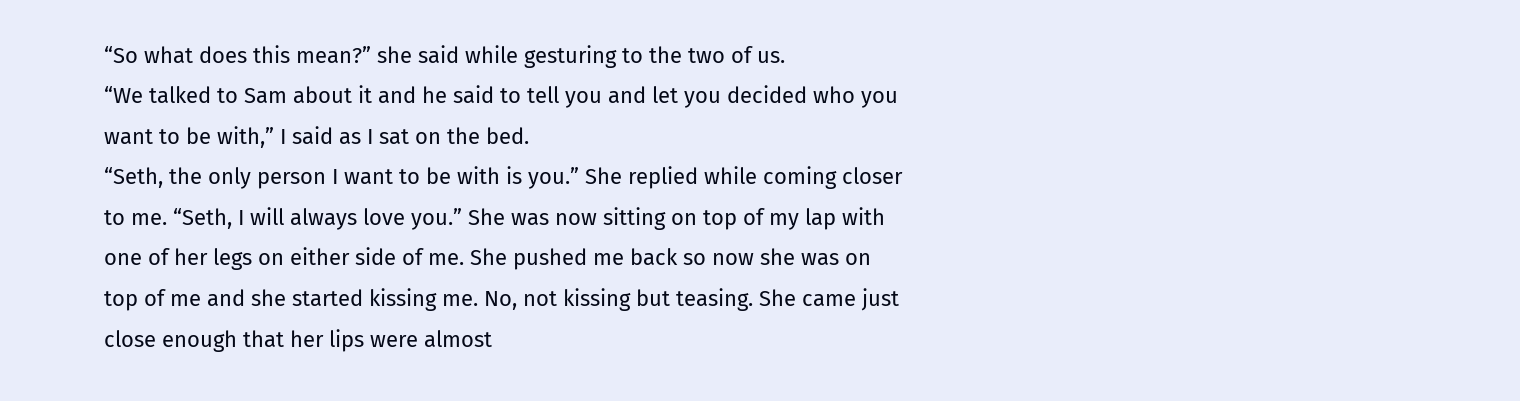“So what does this mean?” she said while gesturing to the two of us.
“We talked to Sam about it and he said to tell you and let you decided who you want to be with,” I said as I sat on the bed.
“Seth, the only person I want to be with is you.” She replied while coming closer to me. “Seth, I will always love you.” She was now sitting on top of my lap with one of her legs on either side of me. She pushed me back so now she was on top of me and she started kissing me. No, not kissing but teasing. She came just close enough that her lips were almost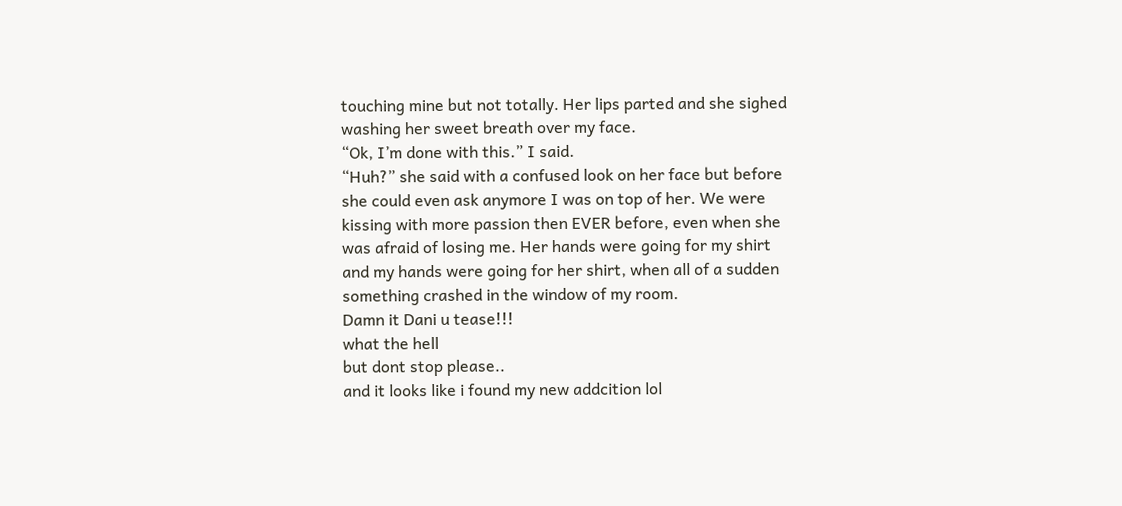touching mine but not totally. Her lips parted and she sighed washing her sweet breath over my face.
“Ok, I’m done with this.” I said.
“Huh?” she said with a confused look on her face but before she could even ask anymore I was on top of her. We were kissing with more passion then EVER before, even when she was afraid of losing me. Her hands were going for my shirt and my hands were going for her shirt, when all of a sudden something crashed in the window of my room.
Damn it Dani u tease!!!
what the hell
but dont stop please..
and it looks like i found my new addcition lol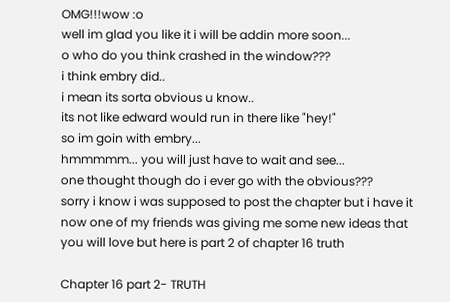OMG!!!wow :o
well im glad you like it i will be addin more soon...
o who do you think crashed in the window???
i think embry did..
i mean its sorta obvious u know..
its not like edward would run in there like "hey!"
so im goin with embry...
hmmmmm... you will just have to wait and see...
one thought though do i ever go with the obvious???
sorry i know i was supposed to post the chapter but i have it now one of my friends was giving me some new ideas that you will love but here is part 2 of chapter 16 truth

Chapter 16 part 2- TRUTH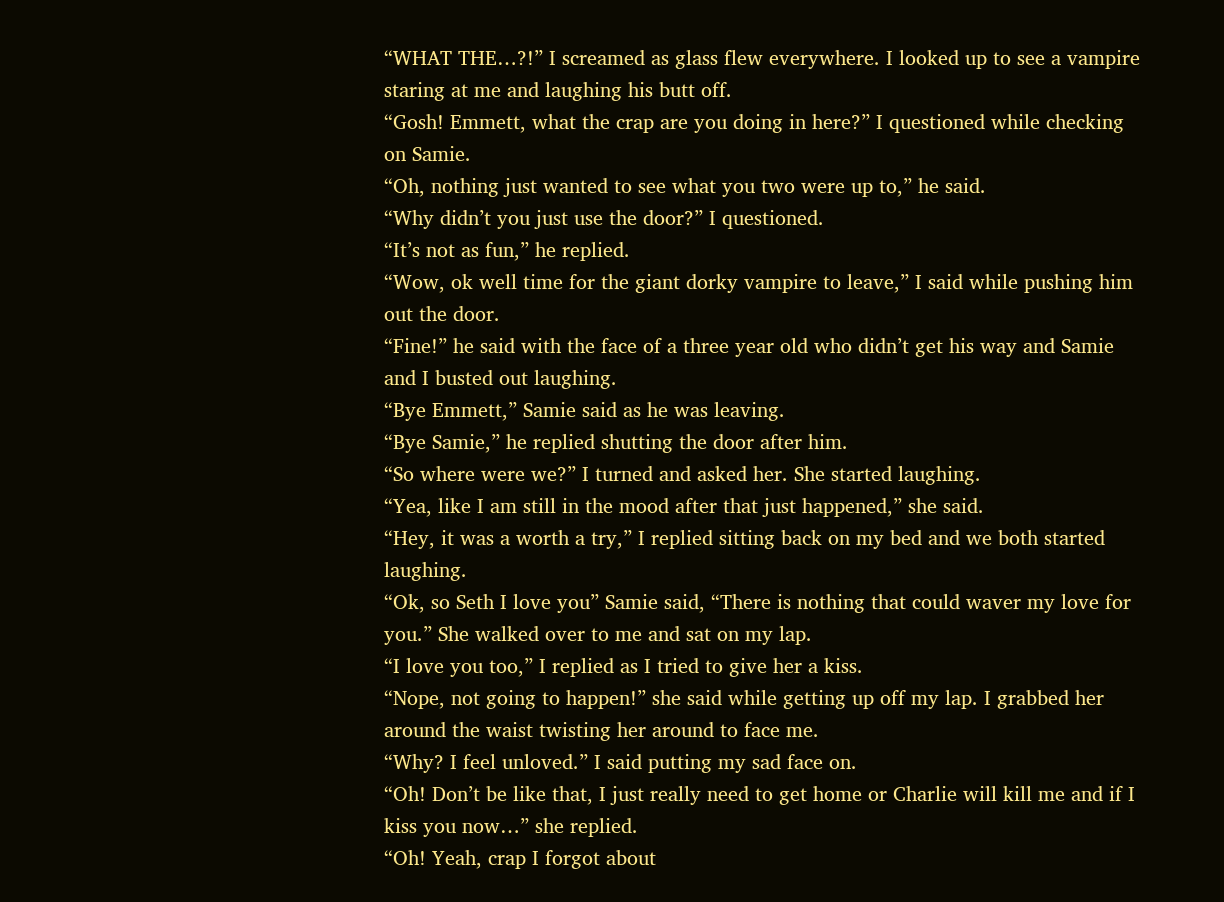“WHAT THE…?!” I screamed as glass flew everywhere. I looked up to see a vampire staring at me and laughing his butt off.
“Gosh! Emmett, what the crap are you doing in here?” I questioned while checking on Samie.
“Oh, nothing just wanted to see what you two were up to,” he said.
“Why didn’t you just use the door?” I questioned.
“It’s not as fun,” he replied.
“Wow, ok well time for the giant dorky vampire to leave,” I said while pushing him out the door.
“Fine!” he said with the face of a three year old who didn’t get his way and Samie and I busted out laughing.
“Bye Emmett,” Samie said as he was leaving.
“Bye Samie,” he replied shutting the door after him.
“So where were we?” I turned and asked her. She started laughing.
“Yea, like I am still in the mood after that just happened,” she said.
“Hey, it was a worth a try,” I replied sitting back on my bed and we both started laughing.
“Ok, so Seth I love you” Samie said, “There is nothing that could waver my love for you.” She walked over to me and sat on my lap.
“I love you too,” I replied as I tried to give her a kiss.
“Nope, not going to happen!” she said while getting up off my lap. I grabbed her around the waist twisting her around to face me.
“Why? I feel unloved.” I said putting my sad face on.
“Oh! Don’t be like that, I just really need to get home or Charlie will kill me and if I kiss you now…” she replied.
“Oh! Yeah, crap I forgot about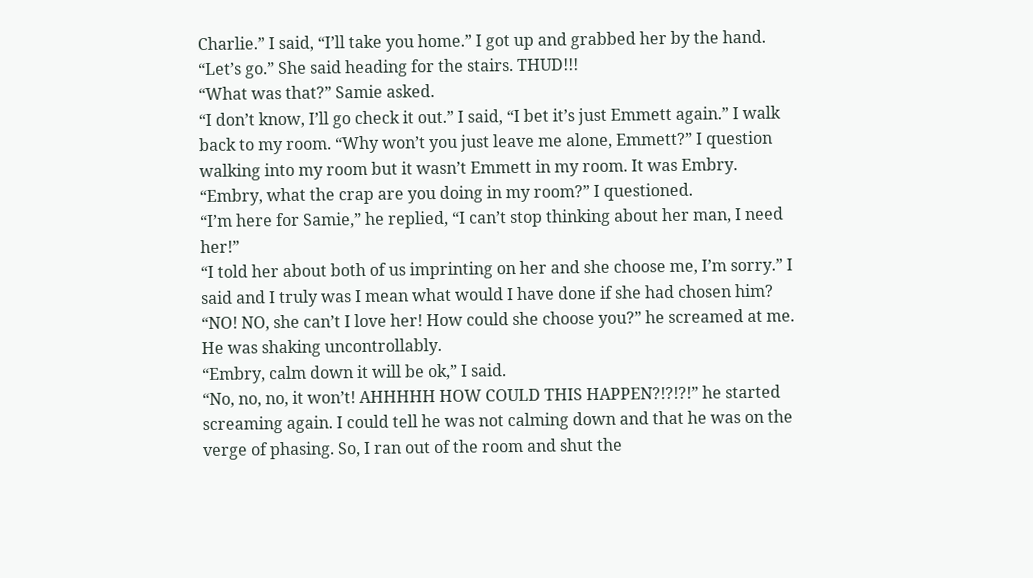Charlie.” I said, “I’ll take you home.” I got up and grabbed her by the hand.
“Let’s go.” She said heading for the stairs. THUD!!!
“What was that?” Samie asked.
“I don’t know, I’ll go check it out.” I said, “I bet it’s just Emmett again.” I walk back to my room. “Why won’t you just leave me alone, Emmett?” I question walking into my room but it wasn’t Emmett in my room. It was Embry.
“Embry, what the crap are you doing in my room?” I questioned.
“I’m here for Samie,” he replied, “I can’t stop thinking about her man, I need her!”
“I told her about both of us imprinting on her and she choose me, I’m sorry.” I said and I truly was I mean what would I have done if she had chosen him?
“NO! NO, she can’t I love her! How could she choose you?” he screamed at me. He was shaking uncontrollably.
“Embry, calm down it will be ok,” I said.
“No, no, no, it won’t! AHHHHH HOW COULD THIS HAPPEN?!?!?!” he started screaming again. I could tell he was not calming down and that he was on the verge of phasing. So, I ran out of the room and shut the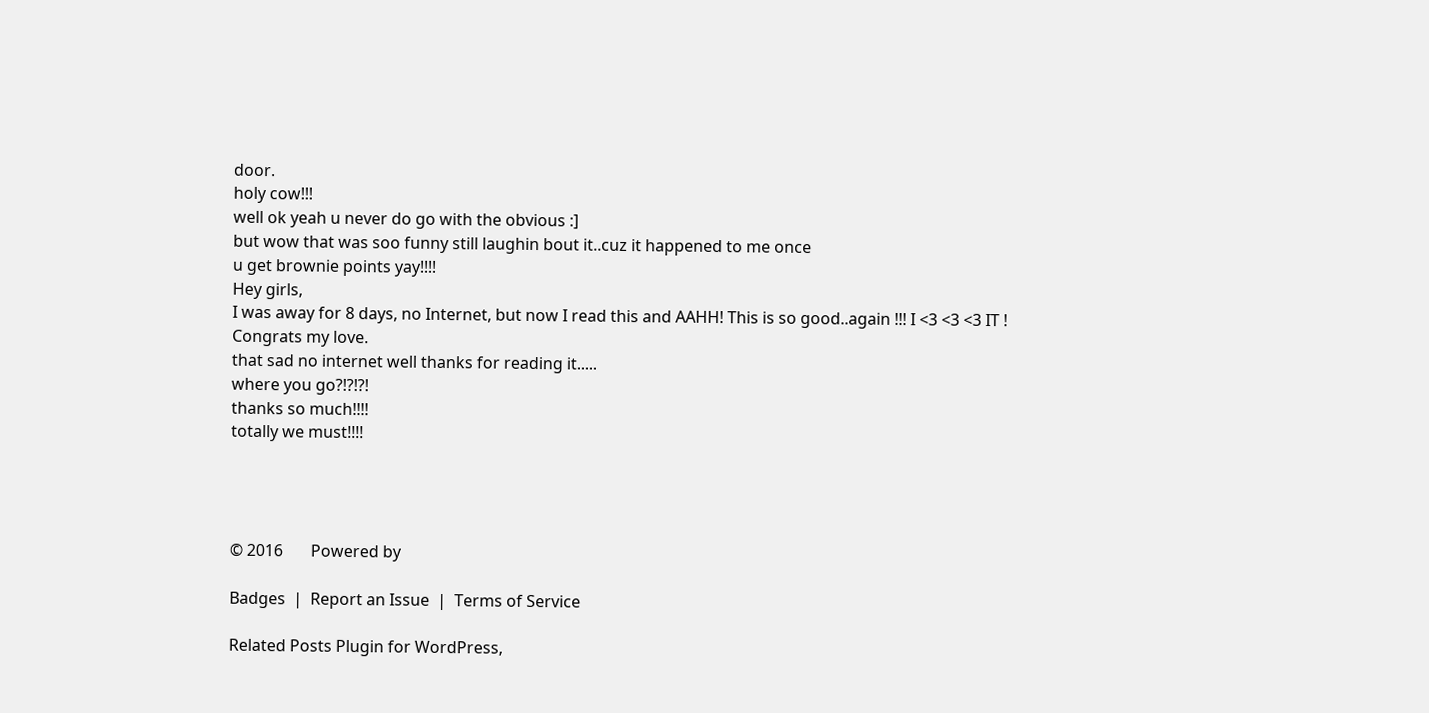door.
holy cow!!!
well ok yeah u never do go with the obvious :]
but wow that was soo funny still laughin bout it..cuz it happened to me once
u get brownie points yay!!!!
Hey girls,
I was away for 8 days, no Internet, but now I read this and AAHH! This is so good..again !!! I <3 <3 <3 IT !
Congrats my love.
that sad no internet well thanks for reading it.....
where you go?!?!?!
thanks so much!!!!
totally we must!!!!




© 2016       Powered by

Badges  |  Report an Issue  |  Terms of Service

Related Posts Plugin for WordPress,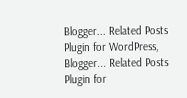Blogger... Related Posts Plugin for WordPress, Blogger... Related Posts Plugin for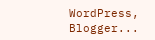WordPress, Blogger...